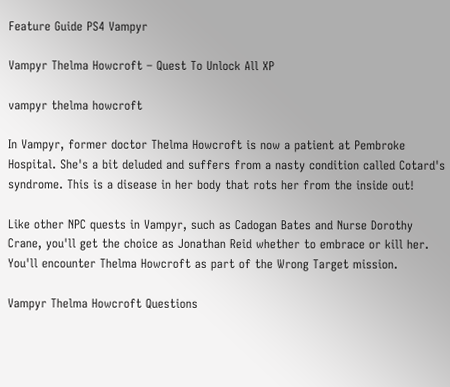Feature Guide PS4 Vampyr

Vampyr Thelma Howcroft – Quest To Unlock All XP

vampyr thelma howcroft

In Vampyr, former doctor Thelma Howcroft is now a patient at Pembroke Hospital. She's a bit deluded and suffers from a nasty condition called Cotard's syndrome. This is a disease in her body that rots her from the inside out!

Like other NPC quests in Vampyr, such as Cadogan Bates and Nurse Dorothy Crane, you'll get the choice as Jonathan Reid whether to embrace or kill her. You'll encounter Thelma Howcroft as part of the Wrong Target mission.

Vampyr Thelma Howcroft Questions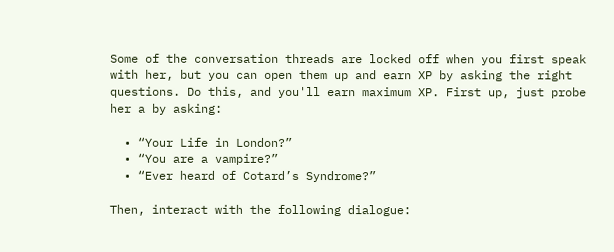Some of the conversation threads are locked off when you first speak with her, but you can open them up and earn XP by asking the right questions. Do this, and you'll earn maximum XP. First up, just probe her a by asking:

  • “Your Life in London?”
  • “You are a vampire?”
  • “Ever heard of Cotard’s Syndrome?”

Then, interact with the following dialogue: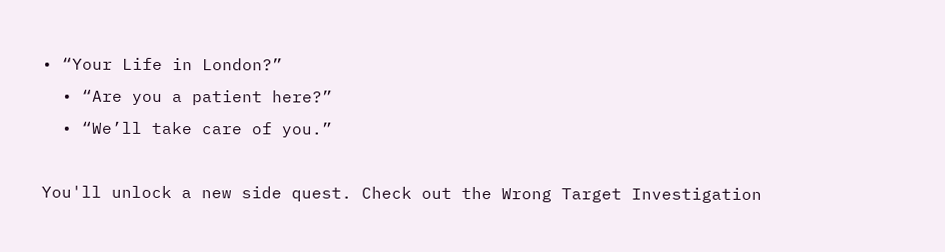• “Your Life in London?”
  • “Are you a patient here?”
  • “We’ll take care of you.”

You'll unlock a new side quest. Check out the Wrong Target Investigation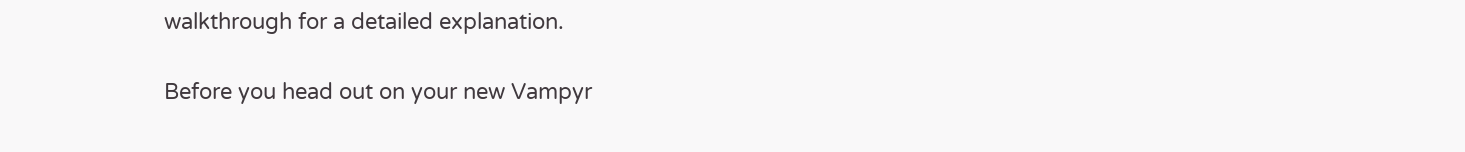walkthrough for a detailed explanation.

Before you head out on your new Vampyr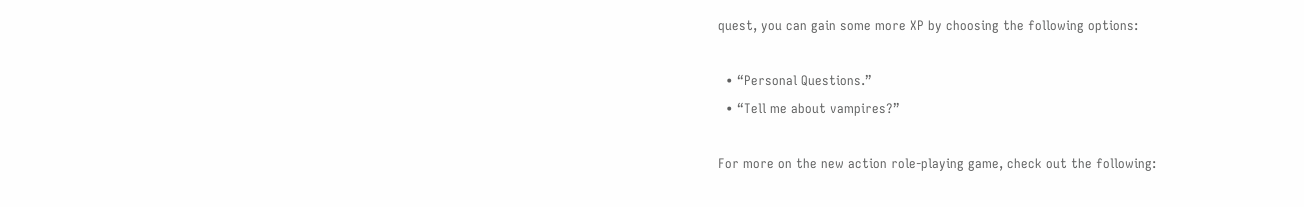quest, you can gain some more XP by choosing the following options:

  • “Personal Questions.”
  • “Tell me about vampires?”

For more on the new action role-playing game, check out the following: